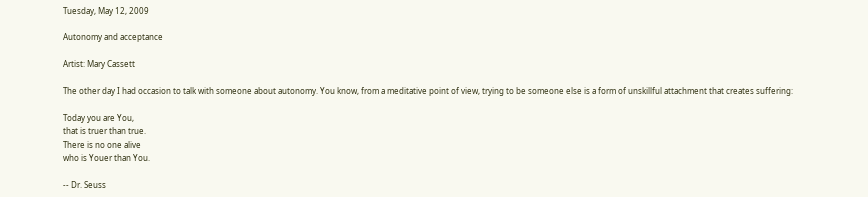Tuesday, May 12, 2009

Autonomy and acceptance

Artist: Mary Cassett

The other day I had occasion to talk with someone about autonomy. You know, from a meditative point of view, trying to be someone else is a form of unskillful attachment that creates suffering:

Today you are You,
that is truer than true.
There is no one alive
who is Youer than You.

-- Dr. Seuss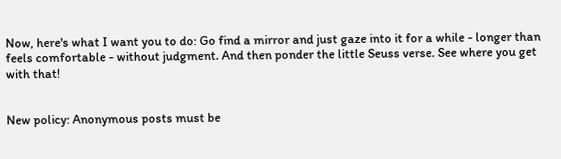Now, here's what I want you to do: Go find a mirror and just gaze into it for a while - longer than feels comfortable - without judgment. And then ponder the little Seuss verse. See where you get with that!


New policy: Anonymous posts must be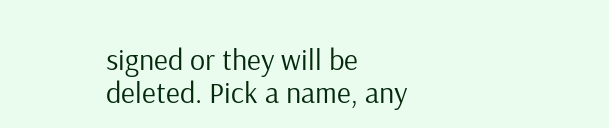signed or they will be deleted. Pick a name, any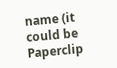name (it could be Paperclip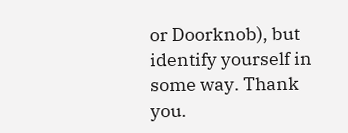or Doorknob), but identify yourself in some way. Thank you.